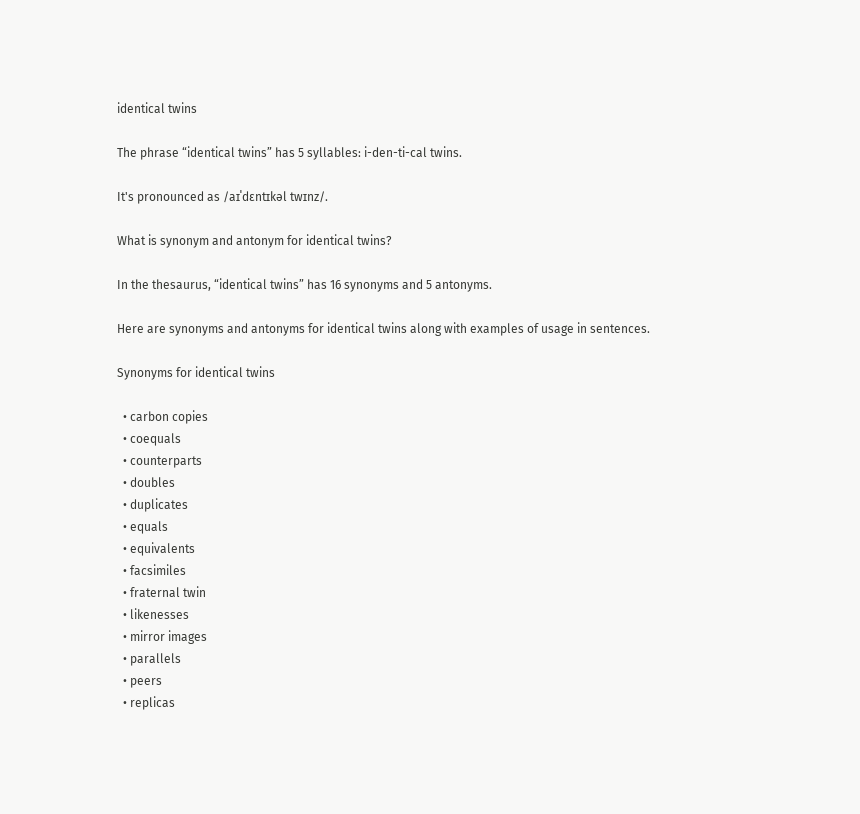identical twins

The phrase “identical twins” has 5 syllables: i-den-ti-cal twins.

It's pronounced as /aɪˈdɛntɪkəl twɪnz/.

What is synonym and antonym for identical twins?

In the thesaurus, “identical twins” has 16 synonyms and 5 antonyms.

Here are synonyms and antonyms for identical twins along with examples of usage in sentences.

Synonyms for identical twins

  • carbon copies
  • coequals
  • counterparts
  • doubles
  • duplicates
  • equals
  • equivalents
  • facsimiles
  • fraternal twin
  • likenesses
  • mirror images
  • parallels
  • peers
  • replicas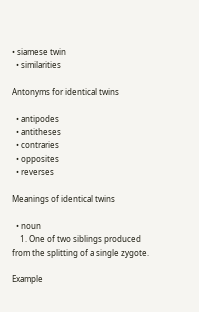• siamese twin
  • similarities

Antonyms for identical twins

  • antipodes
  • antitheses
  • contraries
  • opposites
  • reverses

Meanings of identical twins

  • noun
    1. One of two siblings produced from the splitting of a single zygote.

Example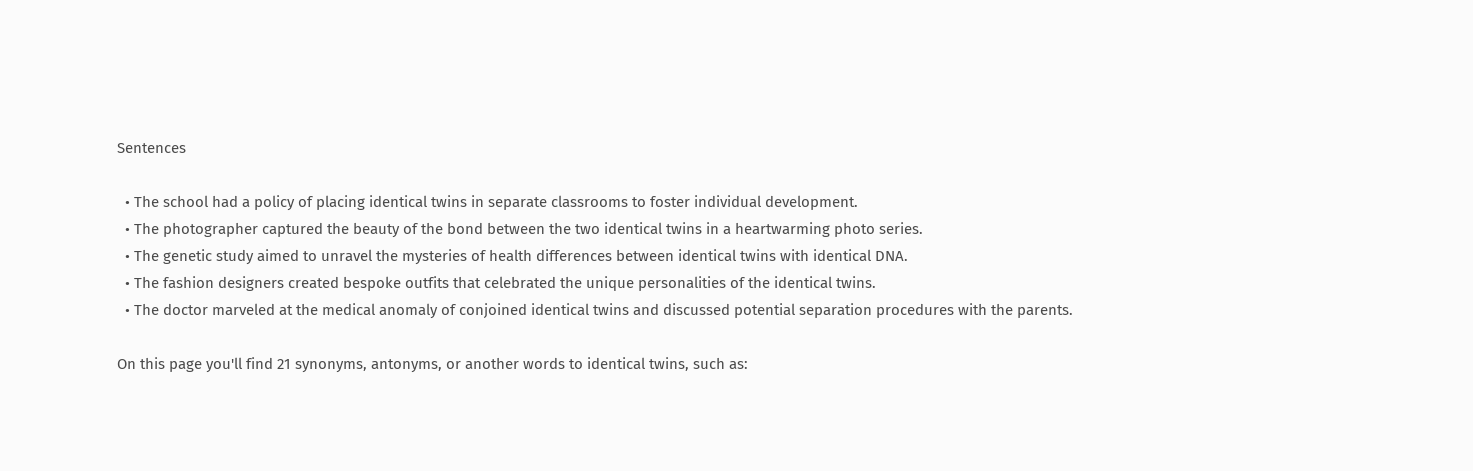Sentences

  • The school had a policy of placing identical twins in separate classrooms to foster individual development.
  • The photographer captured the beauty of the bond between the two identical twins in a heartwarming photo series.
  • The genetic study aimed to unravel the mysteries of health differences between identical twins with identical DNA.
  • The fashion designers created bespoke outfits that celebrated the unique personalities of the identical twins.
  • The doctor marveled at the medical anomaly of conjoined identical twins and discussed potential separation procedures with the parents.

On this page you'll find 21 synonyms, antonyms, or another words to identical twins, such as: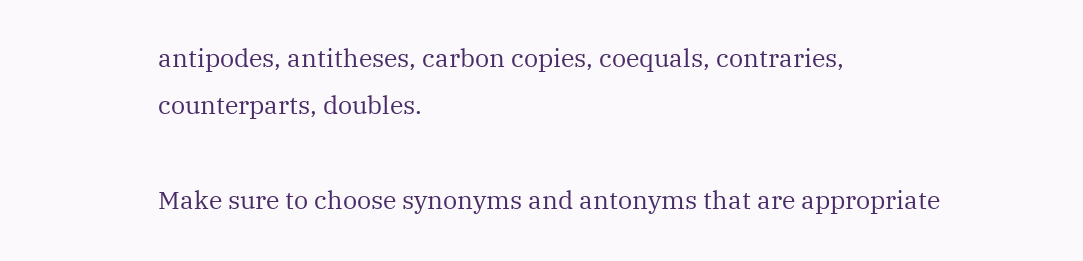antipodes, antitheses, carbon copies, coequals, contraries, counterparts, doubles.

Make sure to choose synonyms and antonyms that are appropriate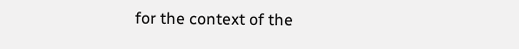for the context of the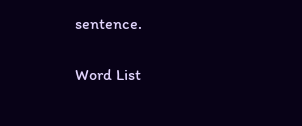sentence.

Word List